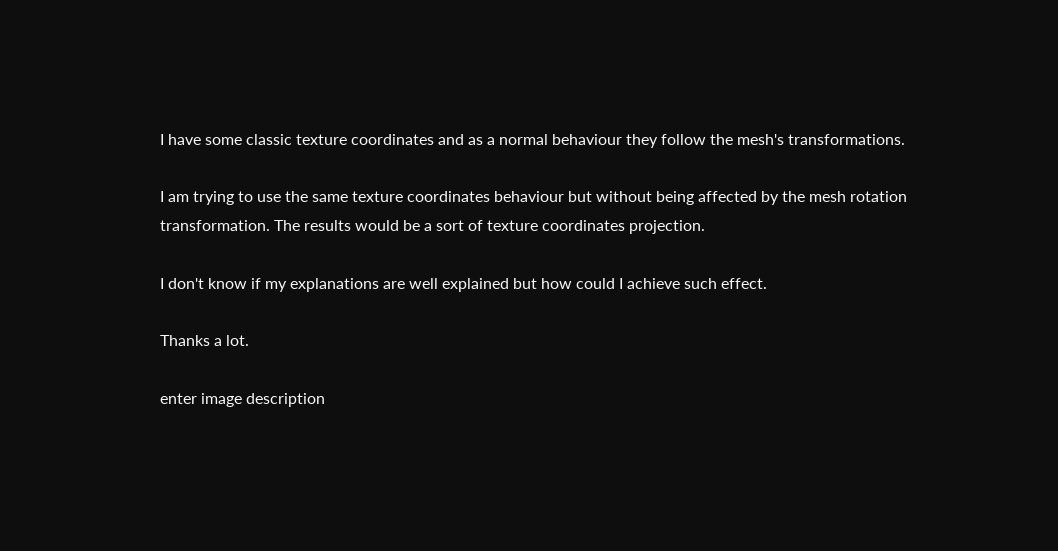I have some classic texture coordinates and as a normal behaviour they follow the mesh's transformations.

I am trying to use the same texture coordinates behaviour but without being affected by the mesh rotation transformation. The results would be a sort of texture coordinates projection.

I don't know if my explanations are well explained but how could I achieve such effect.

Thanks a lot.

enter image description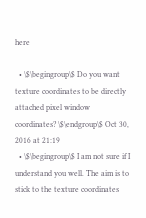here

  • \$\begingroup\$ Do you want texture coordinates to be directly attached pixel window coordinates? \$\endgroup\$ Oct 30, 2016 at 21:19
  • \$\begingroup\$ I am not sure if I understand you well. The aim is to stick to the texture coordinates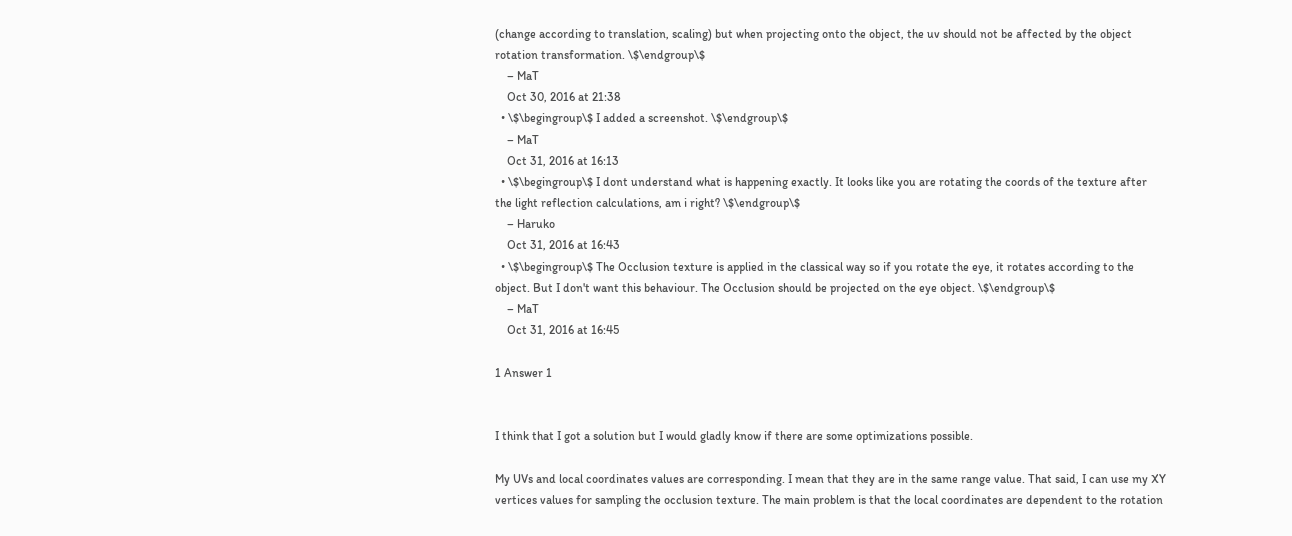(change according to translation, scaling) but when projecting onto the object, the uv should not be affected by the object rotation transformation. \$\endgroup\$
    – MaT
    Oct 30, 2016 at 21:38
  • \$\begingroup\$ I added a screenshot. \$\endgroup\$
    – MaT
    Oct 31, 2016 at 16:13
  • \$\begingroup\$ I dont understand what is happening exactly. It looks like you are rotating the coords of the texture after the light reflection calculations, am i right? \$\endgroup\$
    – Haruko
    Oct 31, 2016 at 16:43
  • \$\begingroup\$ The Occlusion texture is applied in the classical way so if you rotate the eye, it rotates according to the object. But I don't want this behaviour. The Occlusion should be projected on the eye object. \$\endgroup\$
    – MaT
    Oct 31, 2016 at 16:45

1 Answer 1


I think that I got a solution but I would gladly know if there are some optimizations possible.

My UVs and local coordinates values are corresponding. I mean that they are in the same range value. That said, I can use my XY vertices values for sampling the occlusion texture. The main problem is that the local coordinates are dependent to the rotation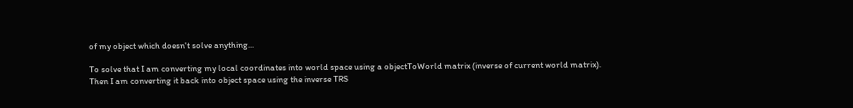of my object which doesn't solve anything...

To solve that I am converting my local coordinates into world space using a objectToWorld matrix (inverse of current world matrix). Then I am converting it back into object space using the inverse TRS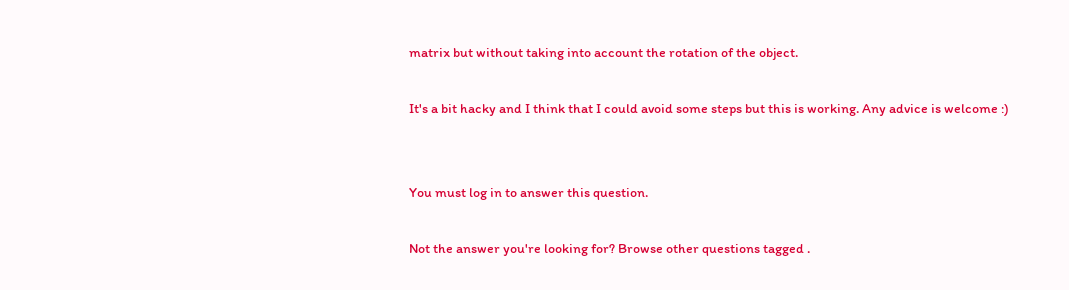matrix but without taking into account the rotation of the object.

It's a bit hacky and I think that I could avoid some steps but this is working. Any advice is welcome :)


You must log in to answer this question.

Not the answer you're looking for? Browse other questions tagged .